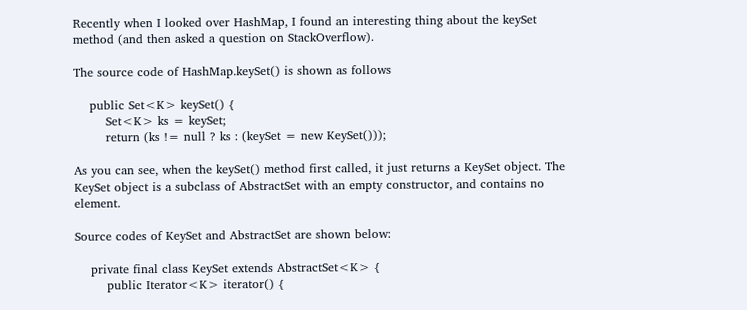Recently when I looked over HashMap, I found an interesting thing about the keySet method (and then asked a question on StackOverflow).

The source code of HashMap.keySet() is shown as follows

    public Set<K> keySet() {
        Set<K> ks = keySet;
        return (ks != null ? ks : (keySet = new KeySet()));

As you can see, when the keySet() method first called, it just returns a KeySet object. The KeySet object is a subclass of AbstractSet with an empty constructor, and contains no element.

Source codes of KeySet and AbstractSet are shown below:

    private final class KeySet extends AbstractSet<K> {
        public Iterator<K> iterator() {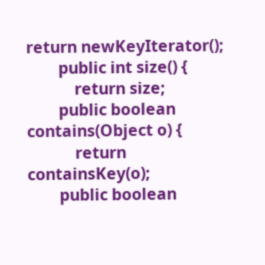return newKeyIterator();
        public int size() {
            return size;
        public boolean contains(Object o) {
            return containsKey(o);
        public boolean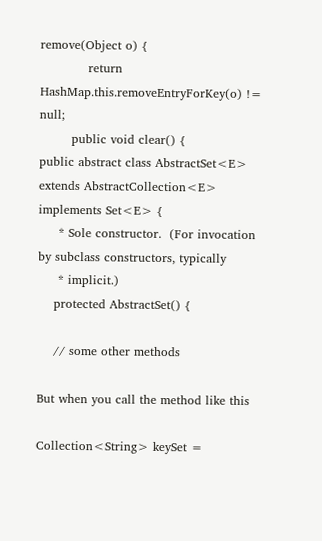remove(Object o) {
            return HashMap.this.removeEntryForKey(o) != null;
        public void clear() {
public abstract class AbstractSet<E> extends AbstractCollection<E> implements Set<E> {
     * Sole constructor.  (For invocation by subclass constructors, typically
     * implicit.)
    protected AbstractSet() {

    // some other methods

But when you call the method like this

Collection<String> keySet =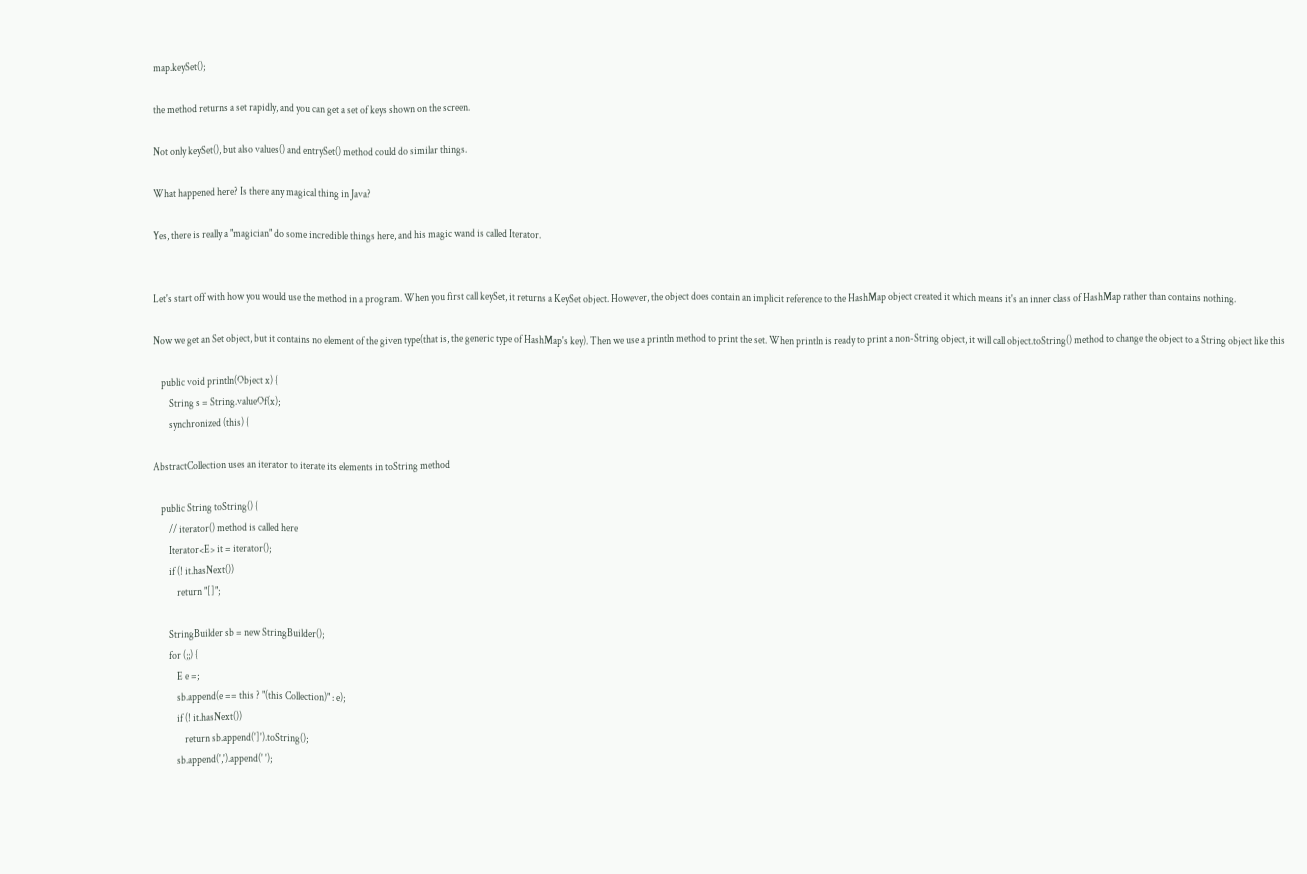map.keySet();

the method returns a set rapidly, and you can get a set of keys shown on the screen.

Not only keySet(), but also values() and entrySet() method could do similar things.

What happened here? Is there any magical thing in Java?

Yes, there is really a "magician" do some incredible things here, and his magic wand is called Iterator.


Let's start off with how you would use the method in a program. When you first call keySet, it returns a KeySet object. However, the object does contain an implicit reference to the HashMap object created it which means it's an inner class of HashMap rather than contains nothing.

Now we get an Set object, but it contains no element of the given type(that is, the generic type of HashMap's key). Then we use a println method to print the set. When println is ready to print a non-String object, it will call object.toString() method to change the object to a String object like this

    public void println(Object x) {
        String s = String.valueOf(x);
        synchronized (this) {

AbstractCollection uses an iterator to iterate its elements in toString method

    public String toString() {
        // iterator() method is called here
        Iterator<E> it = iterator();
        if (! it.hasNext())
            return "[]";

        StringBuilder sb = new StringBuilder();
        for (;;) {
            E e =;
            sb.append(e == this ? "(this Collection)" : e);
            if (! it.hasNext())
                return sb.append(']').toString();
            sb.append(',').append(' ');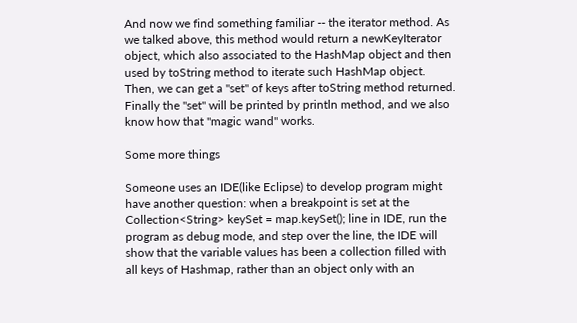And now we find something familiar -- the iterator method. As we talked above, this method would return a newKeyIterator object, which also associated to the HashMap object and then used by toString method to iterate such HashMap object. Then, we can get a "set" of keys after toString method returned. Finally the "set" will be printed by println method, and we also know how that "magic wand" works.

Some more things

Someone uses an IDE(like Eclipse) to develop program might have another question: when a breakpoint is set at the Collection<String> keySet = map.keySet(); line in IDE, run the program as debug mode, and step over the line, the IDE will show that the variable values has been a collection filled with all keys of Hashmap, rather than an object only with an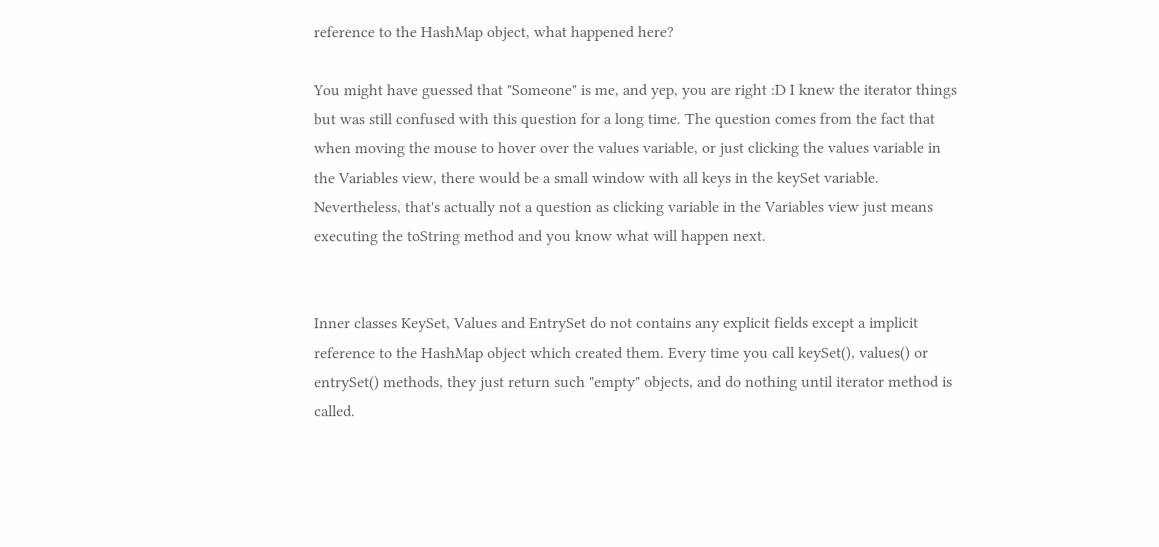reference to the HashMap object, what happened here?

You might have guessed that "Someone" is me, and yep, you are right :D I knew the iterator things but was still confused with this question for a long time. The question comes from the fact that when moving the mouse to hover over the values variable, or just clicking the values variable in the Variables view, there would be a small window with all keys in the keySet variable. Nevertheless, that's actually not a question as clicking variable in the Variables view just means executing the toString method and you know what will happen next.


Inner classes KeySet, Values and EntrySet do not contains any explicit fields except a implicit reference to the HashMap object which created them. Every time you call keySet(), values() or entrySet() methods, they just return such "empty" objects, and do nothing until iterator method is called.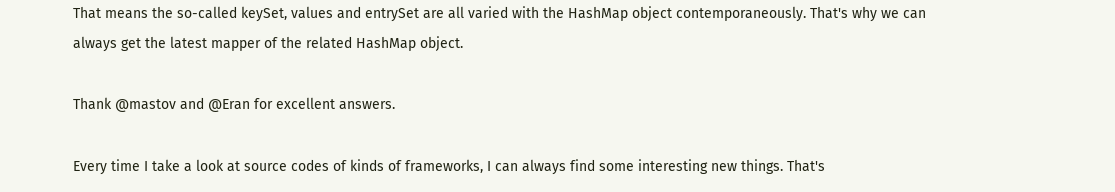That means the so-called keySet, values and entrySet are all varied with the HashMap object contemporaneously. That's why we can always get the latest mapper of the related HashMap object.

Thank @mastov and @Eran for excellent answers.

Every time I take a look at source codes of kinds of frameworks, I can always find some interesting new things. That's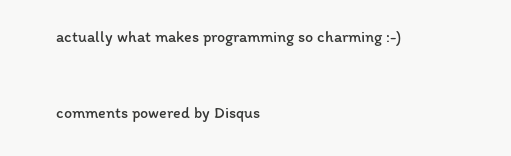actually what makes programming so charming :-)


comments powered by Disqus